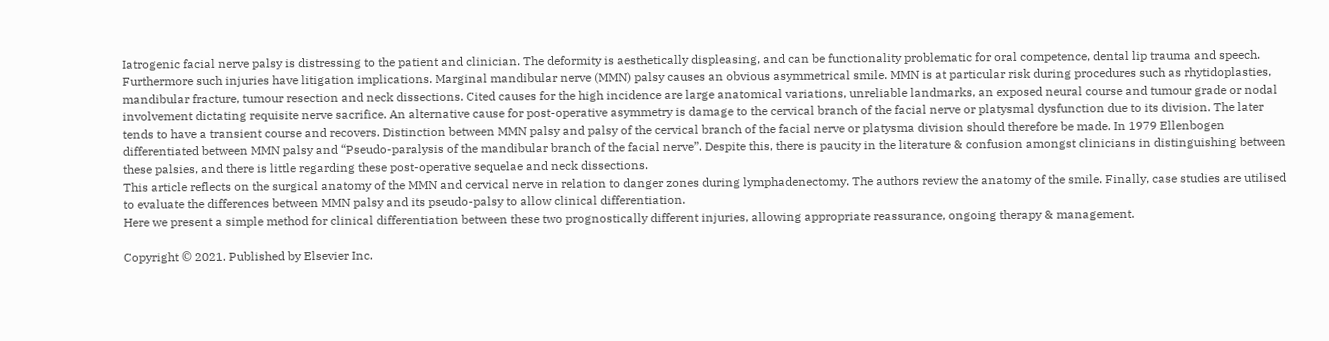Iatrogenic facial nerve palsy is distressing to the patient and clinician. The deformity is aesthetically displeasing, and can be functionality problematic for oral competence, dental lip trauma and speech. Furthermore such injuries have litigation implications. Marginal mandibular nerve (MMN) palsy causes an obvious asymmetrical smile. MMN is at particular risk during procedures such as rhytidoplasties, mandibular fracture, tumour resection and neck dissections. Cited causes for the high incidence are large anatomical variations, unreliable landmarks, an exposed neural course and tumour grade or nodal involvement dictating requisite nerve sacrifice. An alternative cause for post-operative asymmetry is damage to the cervical branch of the facial nerve or platysmal dysfunction due to its division. The later tends to have a transient course and recovers. Distinction between MMN palsy and palsy of the cervical branch of the facial nerve or platysma division should therefore be made. In 1979 Ellenbogen differentiated between MMN palsy and “Pseudo-paralysis of the mandibular branch of the facial nerve”. Despite this, there is paucity in the literature & confusion amongst clinicians in distinguishing between these palsies, and there is little regarding these post-operative sequelae and neck dissections.
This article reflects on the surgical anatomy of the MMN and cervical nerve in relation to danger zones during lymphadenectomy. The authors review the anatomy of the smile. Finally, case studies are utilised to evaluate the differences between MMN palsy and its pseudo-palsy to allow clinical differentiation.
Here we present a simple method for clinical differentiation between these two prognostically different injuries, allowing appropriate reassurance, ongoing therapy & management.

Copyright © 2021. Published by Elsevier Inc.